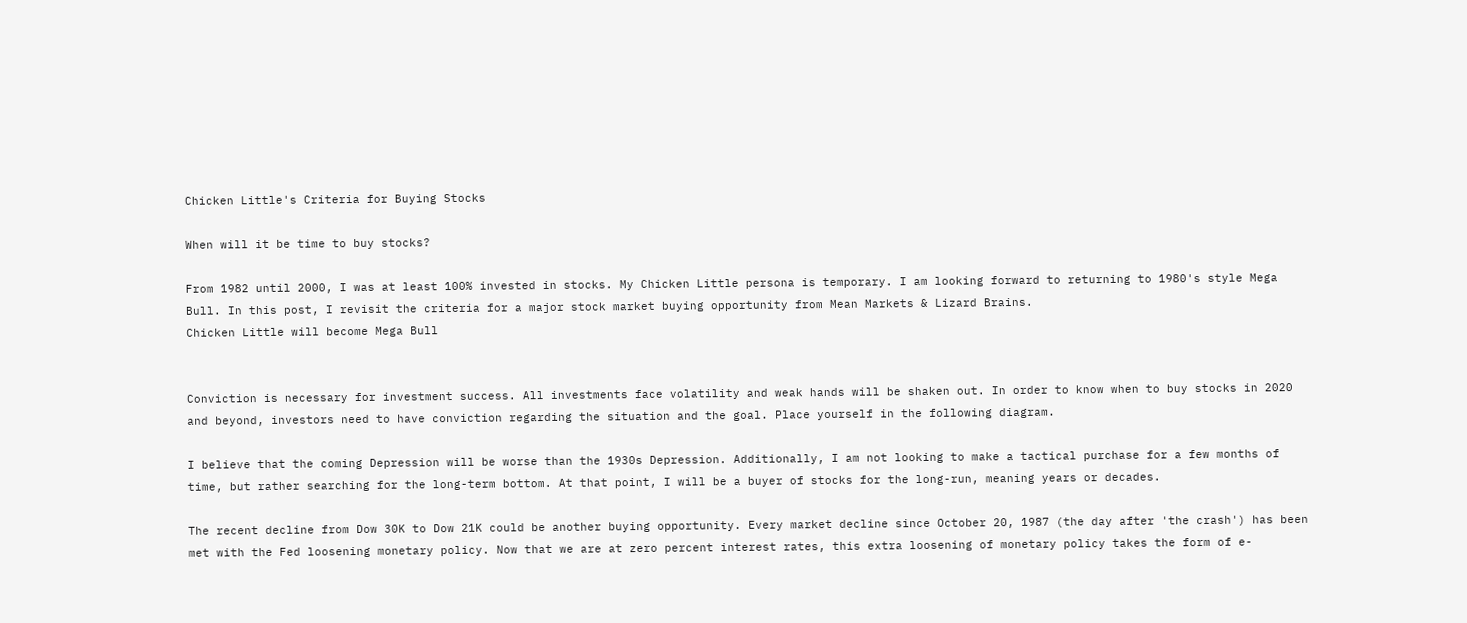Chicken Little's Criteria for Buying Stocks

When will it be time to buy stocks?

From 1982 until 2000, I was at least 100% invested in stocks. My Chicken Little persona is temporary. I am looking forward to returning to 1980's style Mega Bull. In this post, I revisit the criteria for a major stock market buying opportunity from Mean Markets & Lizard Brains.
Chicken Little will become Mega Bull


Conviction is necessary for investment success. All investments face volatility and weak hands will be shaken out. In order to know when to buy stocks in 2020 and beyond, investors need to have conviction regarding the situation and the goal. Place yourself in the following diagram.

I believe that the coming Depression will be worse than the 1930s Depression. Additionally, I am not looking to make a tactical purchase for a few months of time, but rather searching for the long-term bottom. At that point, I will be a buyer of stocks for the long-run, meaning years or decades.

The recent decline from Dow 30K to Dow 21K could be another buying opportunity. Every market decline since October 20, 1987 (the day after 'the crash') has been met with the Fed loosening monetary policy. Now that we are at zero percent interest rates, this extra loosening of monetary policy takes the form of e-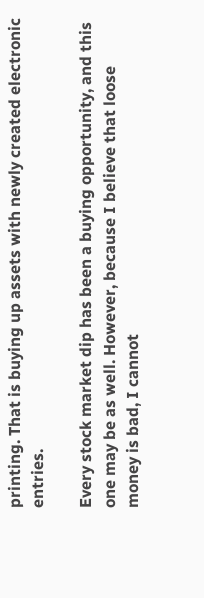printing. That is buying up assets with newly created electronic entries.

Every stock market dip has been a buying opportunity, and this one may be as well. However, because I believe that loose money is bad, I cannot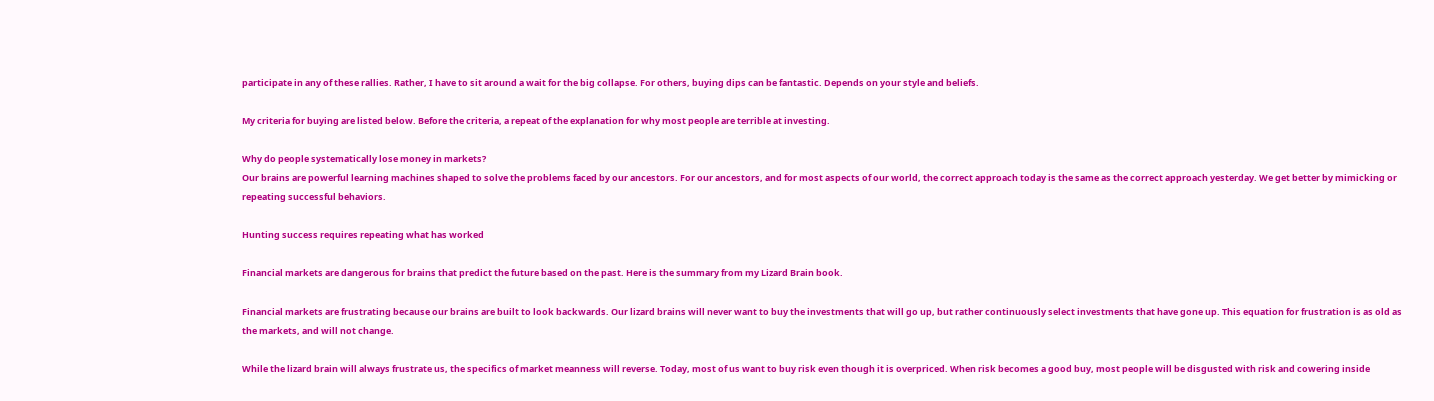participate in any of these rallies. Rather, I have to sit around a wait for the big collapse. For others, buying dips can be fantastic. Depends on your style and beliefs.

My criteria for buying are listed below. Before the criteria, a repeat of the explanation for why most people are terrible at investing.

Why do people systematically lose money in markets?
Our brains are powerful learning machines shaped to solve the problems faced by our ancestors. For our ancestors, and for most aspects of our world, the correct approach today is the same as the correct approach yesterday. We get better by mimicking or repeating successful behaviors.

Hunting success requires repeating what has worked

Financial markets are dangerous for brains that predict the future based on the past. Here is the summary from my Lizard Brain book.

Financial markets are frustrating because our brains are built to look backwards. Our lizard brains will never want to buy the investments that will go up, but rather continuously select investments that have gone up. This equation for frustration is as old as the markets, and will not change.

While the lizard brain will always frustrate us, the specifics of market meanness will reverse. Today, most of us want to buy risk even though it is overpriced. When risk becomes a good buy, most people will be disgusted with risk and cowering inside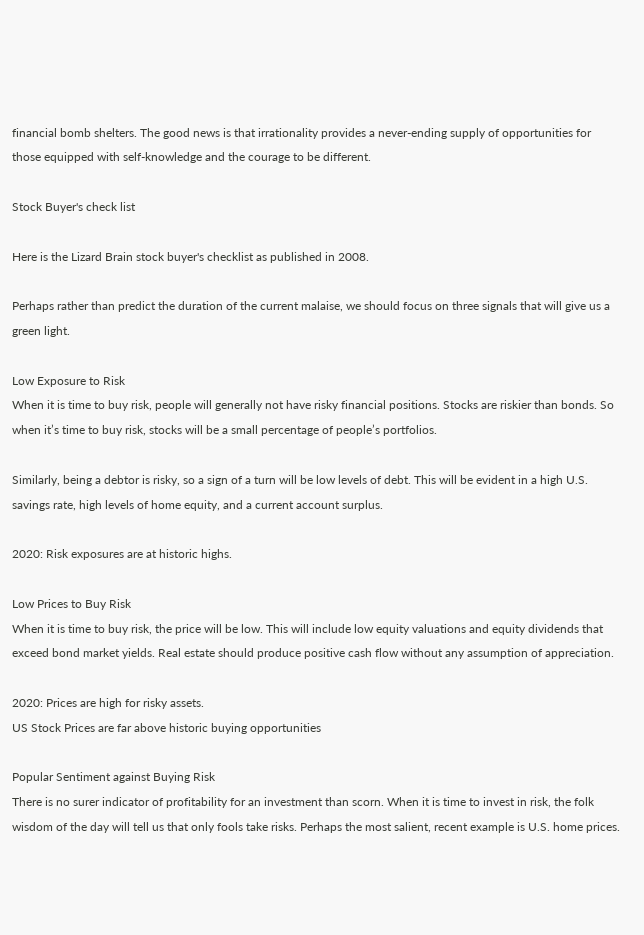financial bomb shelters. The good news is that irrationality provides a never-ending supply of opportunities for those equipped with self-knowledge and the courage to be different.

Stock Buyer's check list

Here is the Lizard Brain stock buyer's checklist as published in 2008.

Perhaps rather than predict the duration of the current malaise, we should focus on three signals that will give us a green light.

Low Exposure to Risk
When it is time to buy risk, people will generally not have risky financial positions. Stocks are riskier than bonds. So when it’s time to buy risk, stocks will be a small percentage of people’s portfolios.

Similarly, being a debtor is risky, so a sign of a turn will be low levels of debt. This will be evident in a high U.S. savings rate, high levels of home equity, and a current account surplus.

2020: Risk exposures are at historic highs.

Low Prices to Buy Risk
When it is time to buy risk, the price will be low. This will include low equity valuations and equity dividends that exceed bond market yields. Real estate should produce positive cash flow without any assumption of appreciation.

2020: Prices are high for risky assets.
US Stock Prices are far above historic buying opportunities

Popular Sentiment against Buying Risk
There is no surer indicator of profitability for an investment than scorn. When it is time to invest in risk, the folk wisdom of the day will tell us that only fools take risks. Perhaps the most salient, recent example is U.S. home prices.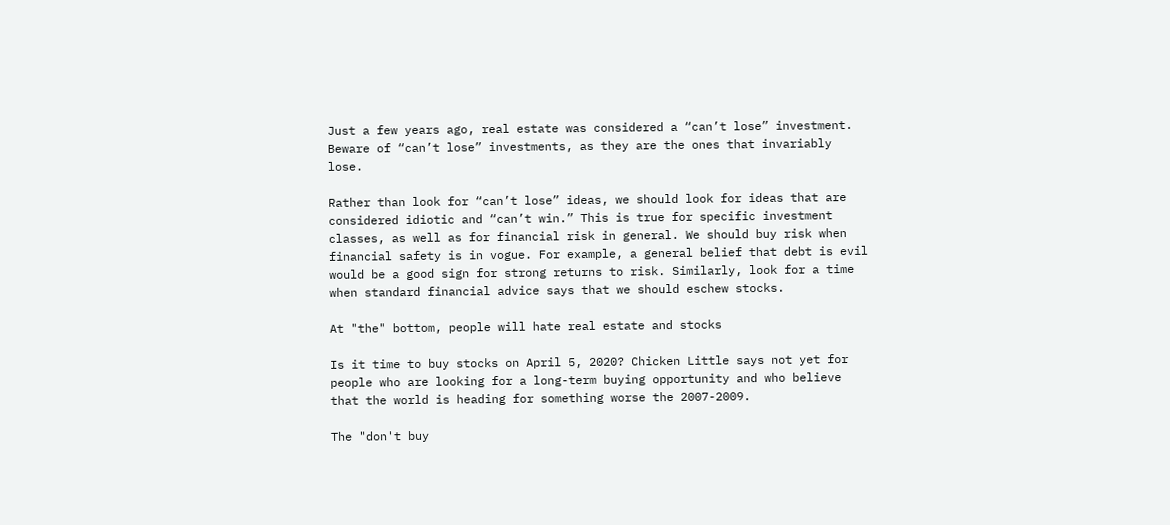Just a few years ago, real estate was considered a “can’t lose” investment. Beware of “can’t lose” investments, as they are the ones that invariably lose.

Rather than look for “can’t lose” ideas, we should look for ideas that are considered idiotic and “can’t win.” This is true for specific investment classes, as well as for financial risk in general. We should buy risk when financial safety is in vogue. For example, a general belief that debt is evil would be a good sign for strong returns to risk. Similarly, look for a time when standard financial advice says that we should eschew stocks.

At "the" bottom, people will hate real estate and stocks

Is it time to buy stocks on April 5, 2020? Chicken Little says not yet for people who are looking for a long-term buying opportunity and who believe that the world is heading for something worse the 2007-2009.

The "don't buy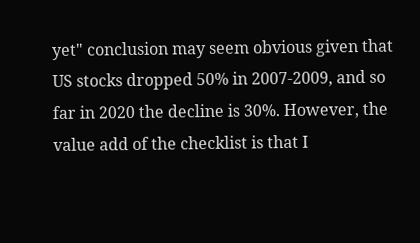yet" conclusion may seem obvious given that US stocks dropped 50% in 2007-2009, and so far in 2020 the decline is 30%. However, the value add of the checklist is that I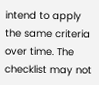intend to apply the same criteria over time. The checklist may not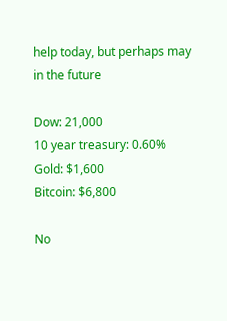help today, but perhaps may in the future

Dow: 21,000
10 year treasury: 0.60%
Gold: $1,600
Bitcoin: $6,800

No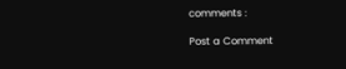comments :

Post a Comment